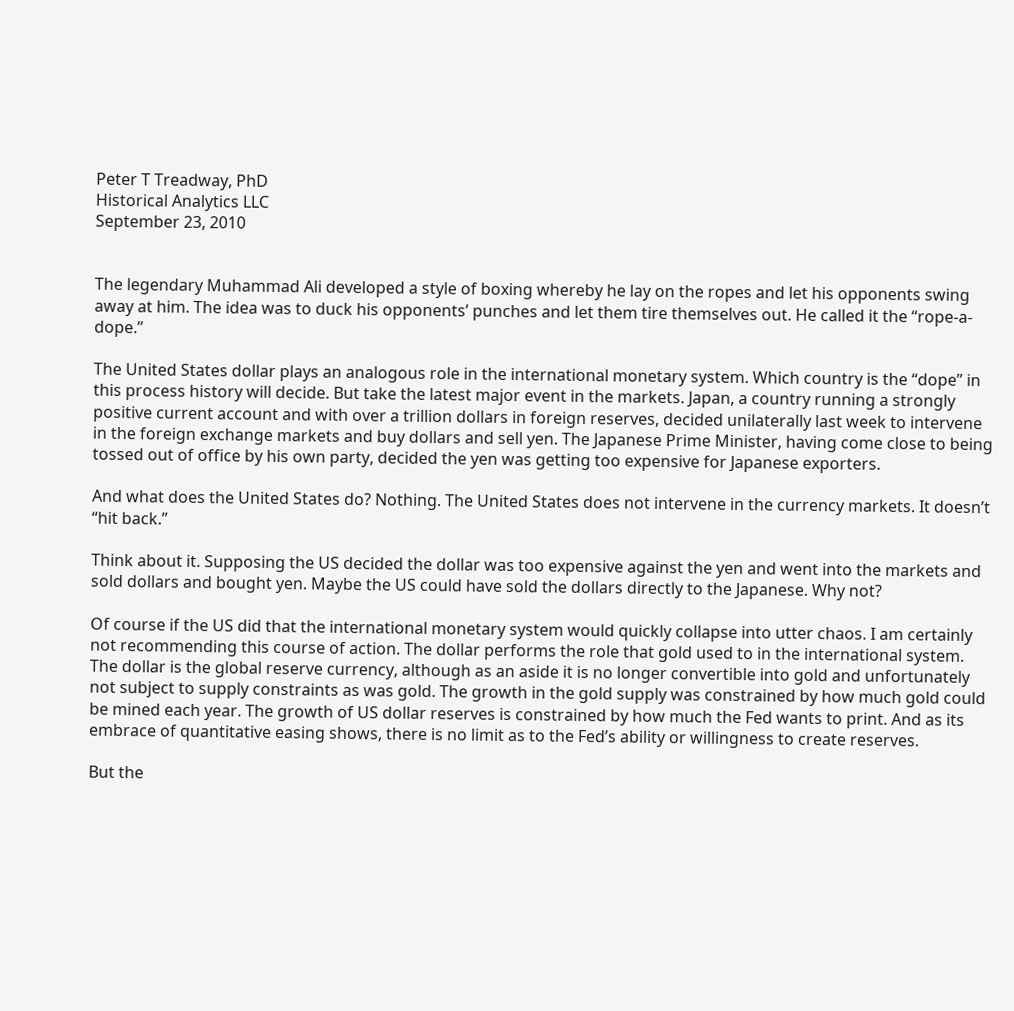Peter T Treadway, PhD
Historical Analytics LLC
September 23, 2010


The legendary Muhammad Ali developed a style of boxing whereby he lay on the ropes and let his opponents swing away at him. The idea was to duck his opponents’ punches and let them tire themselves out. He called it the “rope-a-dope.”

The United States dollar plays an analogous role in the international monetary system. Which country is the “dope” in this process history will decide. But take the latest major event in the markets. Japan, a country running a strongly positive current account and with over a trillion dollars in foreign reserves, decided unilaterally last week to intervene in the foreign exchange markets and buy dollars and sell yen. The Japanese Prime Minister, having come close to being tossed out of office by his own party, decided the yen was getting too expensive for Japanese exporters.

And what does the United States do? Nothing. The United States does not intervene in the currency markets. It doesn’t “hit back.”

Think about it. Supposing the US decided the dollar was too expensive against the yen and went into the markets and sold dollars and bought yen. Maybe the US could have sold the dollars directly to the Japanese. Why not?

Of course if the US did that the international monetary system would quickly collapse into utter chaos. I am certainly not recommending this course of action. The dollar performs the role that gold used to in the international system. The dollar is the global reserve currency, although as an aside it is no longer convertible into gold and unfortunately not subject to supply constraints as was gold. The growth in the gold supply was constrained by how much gold could be mined each year. The growth of US dollar reserves is constrained by how much the Fed wants to print. And as its embrace of quantitative easing shows, there is no limit as to the Fed’s ability or willingness to create reserves.

But the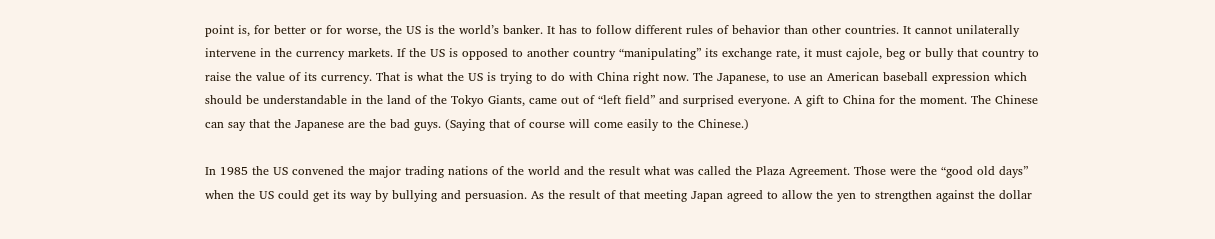point is, for better or for worse, the US is the world’s banker. It has to follow different rules of behavior than other countries. It cannot unilaterally intervene in the currency markets. If the US is opposed to another country “manipulating” its exchange rate, it must cajole, beg or bully that country to raise the value of its currency. That is what the US is trying to do with China right now. The Japanese, to use an American baseball expression which should be understandable in the land of the Tokyo Giants, came out of “left field” and surprised everyone. A gift to China for the moment. The Chinese can say that the Japanese are the bad guys. (Saying that of course will come easily to the Chinese.)

In 1985 the US convened the major trading nations of the world and the result what was called the Plaza Agreement. Those were the “good old days” when the US could get its way by bullying and persuasion. As the result of that meeting Japan agreed to allow the yen to strengthen against the dollar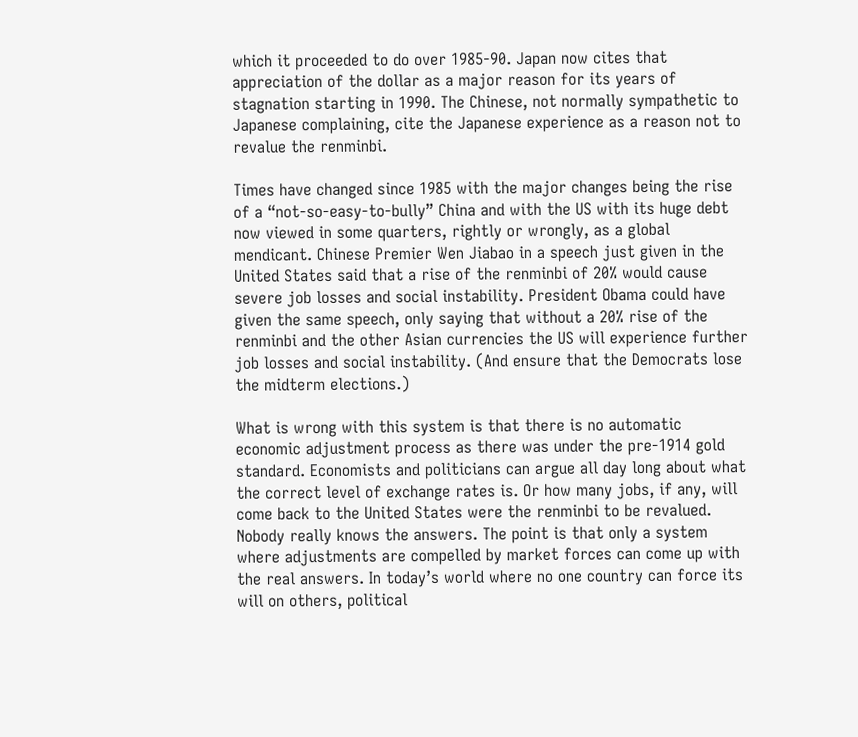which it proceeded to do over 1985-90. Japan now cites that appreciation of the dollar as a major reason for its years of stagnation starting in 1990. The Chinese, not normally sympathetic to Japanese complaining, cite the Japanese experience as a reason not to revalue the renminbi.

Times have changed since 1985 with the major changes being the rise of a “not-so-easy-to-bully” China and with the US with its huge debt now viewed in some quarters, rightly or wrongly, as a global mendicant. Chinese Premier Wen Jiabao in a speech just given in the United States said that a rise of the renminbi of 20% would cause severe job losses and social instability. President Obama could have given the same speech, only saying that without a 20% rise of the renminbi and the other Asian currencies the US will experience further job losses and social instability. (And ensure that the Democrats lose the midterm elections.)

What is wrong with this system is that there is no automatic economic adjustment process as there was under the pre-1914 gold standard. Economists and politicians can argue all day long about what the correct level of exchange rates is. Or how many jobs, if any, will come back to the United States were the renminbi to be revalued. Nobody really knows the answers. The point is that only a system where adjustments are compelled by market forces can come up with the real answers. In today’s world where no one country can force its will on others, political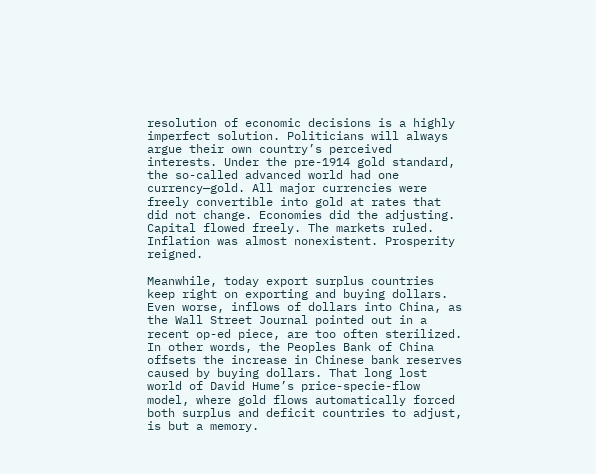resolution of economic decisions is a highly imperfect solution. Politicians will always argue their own country’s perceived interests. Under the pre-1914 gold standard, the so-called advanced world had one currency—gold. All major currencies were freely convertible into gold at rates that did not change. Economies did the adjusting. Capital flowed freely. The markets ruled. Inflation was almost nonexistent. Prosperity reigned.

Meanwhile, today export surplus countries keep right on exporting and buying dollars. Even worse, inflows of dollars into China, as the Wall Street Journal pointed out in a recent op-ed piece, are too often sterilized. In other words, the Peoples Bank of China offsets the increase in Chinese bank reserves caused by buying dollars. That long lost world of David Hume’s price-specie-flow model, where gold flows automatically forced both surplus and deficit countries to adjust, is but a memory.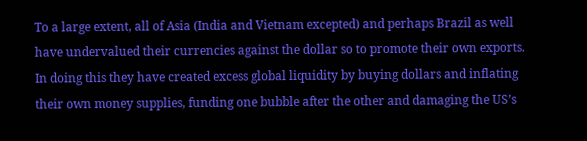To a large extent, all of Asia (India and Vietnam excepted) and perhaps Brazil as well have undervalued their currencies against the dollar so to promote their own exports. In doing this they have created excess global liquidity by buying dollars and inflating their own money supplies, funding one bubble after the other and damaging the US’s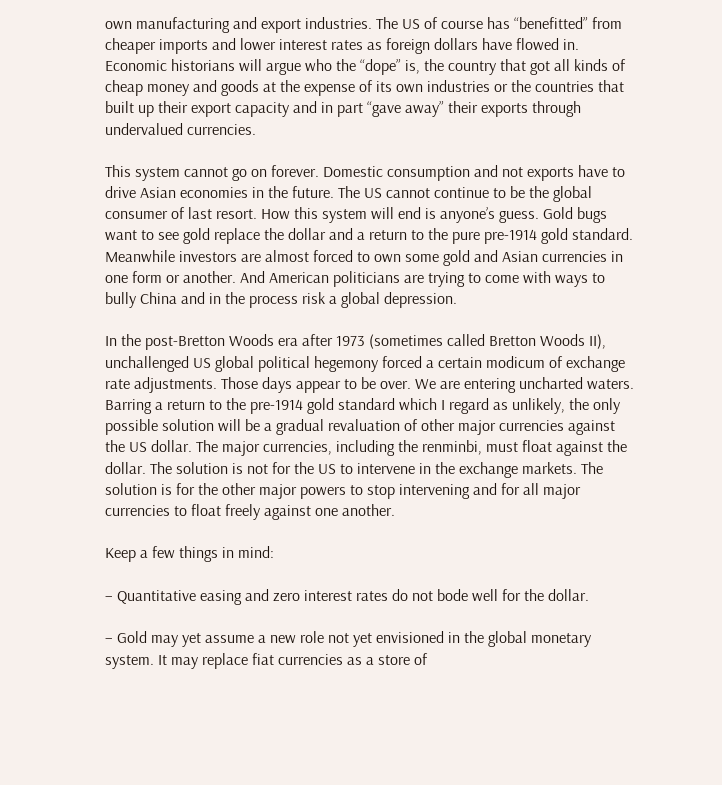own manufacturing and export industries. The US of course has “benefitted” from cheaper imports and lower interest rates as foreign dollars have flowed in. Economic historians will argue who the “dope” is, the country that got all kinds of cheap money and goods at the expense of its own industries or the countries that built up their export capacity and in part “gave away” their exports through undervalued currencies.

This system cannot go on forever. Domestic consumption and not exports have to drive Asian economies in the future. The US cannot continue to be the global consumer of last resort. How this system will end is anyone’s guess. Gold bugs want to see gold replace the dollar and a return to the pure pre-1914 gold standard. Meanwhile investors are almost forced to own some gold and Asian currencies in one form or another. And American politicians are trying to come with ways to bully China and in the process risk a global depression.

In the post-Bretton Woods era after 1973 (sometimes called Bretton Woods II), unchallenged US global political hegemony forced a certain modicum of exchange rate adjustments. Those days appear to be over. We are entering uncharted waters. Barring a return to the pre-1914 gold standard which I regard as unlikely, the only possible solution will be a gradual revaluation of other major currencies against the US dollar. The major currencies, including the renminbi, must float against the dollar. The solution is not for the US to intervene in the exchange markets. The solution is for the other major powers to stop intervening and for all major currencies to float freely against one another.

Keep a few things in mind:

– Quantitative easing and zero interest rates do not bode well for the dollar.

– Gold may yet assume a new role not yet envisioned in the global monetary system. It may replace fiat currencies as a store of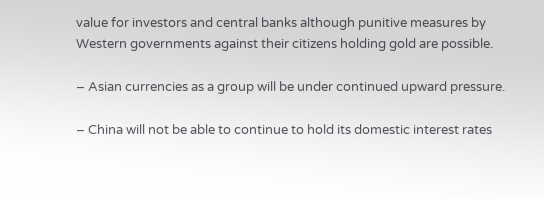value for investors and central banks although punitive measures by Western governments against their citizens holding gold are possible.

– Asian currencies as a group will be under continued upward pressure.

– China will not be able to continue to hold its domestic interest rates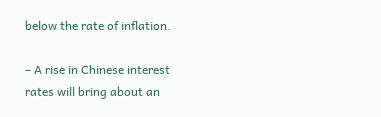below the rate of inflation.

– A rise in Chinese interest rates will bring about an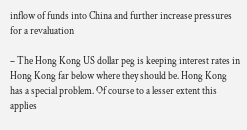inflow of funds into China and further increase pressures for a revaluation

– The Hong Kong US dollar peg is keeping interest rates in Hong Kong far below where they should be. Hong Kong has a special problem. Of course to a lesser extent this applies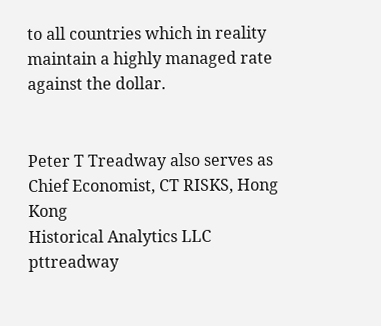to all countries which in reality maintain a highly managed rate against the dollar.


Peter T Treadway also serves as Chief Economist, CT RISKS, Hong Kong
Historical Analytics LLC
pttreadway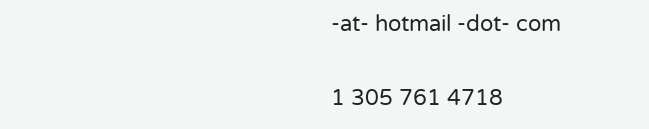-at- hotmail -dot- com

1 305 761 4718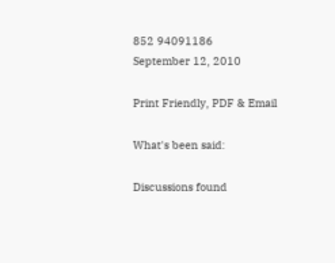852 94091186
September 12, 2010

Print Friendly, PDF & Email

What's been said:

Discussions found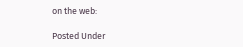on the web:

Posted Under